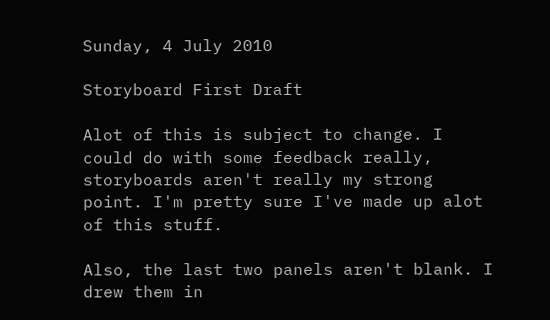Sunday, 4 July 2010

Storyboard First Draft

Alot of this is subject to change. I could do with some feedback really, storyboards aren't really my strong point. I'm pretty sure I've made up alot of this stuff.

Also, the last two panels aren't blank. I drew them in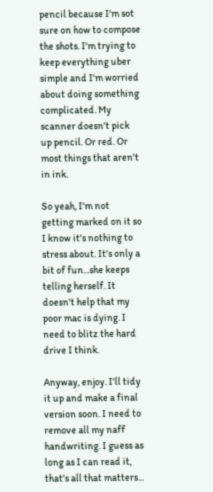pencil because I'm sot sure on how to compose the shots. I'm trying to keep everything uber simple and I'm worried about doing something complicated. My scanner doesn't pick up pencil. Or red. Or most things that aren't in ink.

So yeah, I'm not getting marked on it so I know it's nothing to stress about. It's only a bit of fun...she keeps telling herself. It doesn't help that my poor mac is dying. I need to blitz the hard drive I think.

Anyway, enjoy. I'll tidy it up and make a final version soon. I need to remove all my naff handwriting. I guess as long as I can read it, that's all that matters...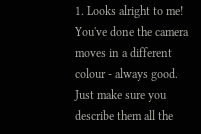1. Looks alright to me! You've done the camera moves in a different colour - always good. Just make sure you describe them all the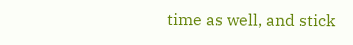time as well, and stick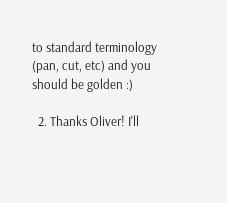to standard terminology (pan, cut, etc) and you should be golden :)

  2. Thanks Oliver! I'll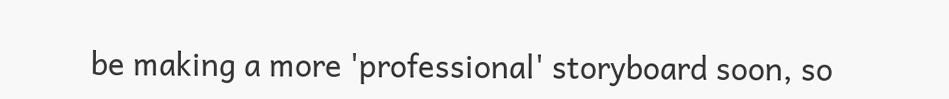be making a more 'professional' storyboard soon, so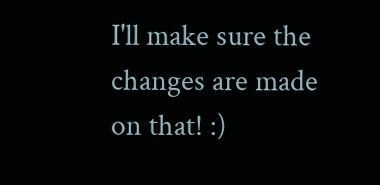I'll make sure the changes are made on that! :)